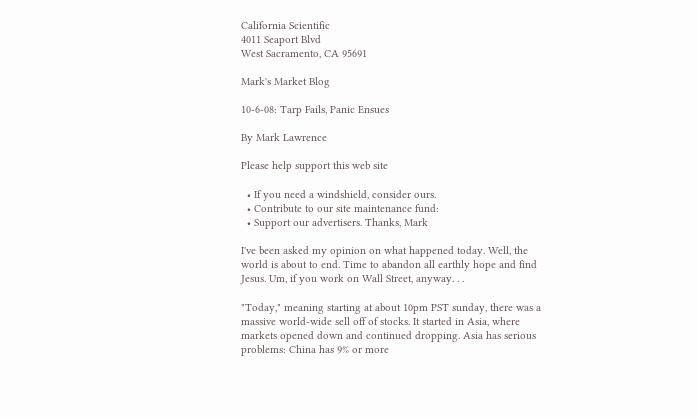California Scientific
4011 Seaport Blvd
West Sacramento, CA 95691

Mark's Market Blog

10-6-08: Tarp Fails, Panic Ensues

By Mark Lawrence

Please help support this web site

  • If you need a windshield, consider ours.
  • Contribute to our site maintenance fund:
  • Support our advertisers. Thanks, Mark

I've been asked my opinion on what happened today. Well, the world is about to end. Time to abandon all earthly hope and find Jesus. Um, if you work on Wall Street, anyway. . .

"Today," meaning starting at about 10pm PST sunday, there was a massive world-wide sell off of stocks. It started in Asia, where markets opened down and continued dropping. Asia has serious problems: China has 9% or more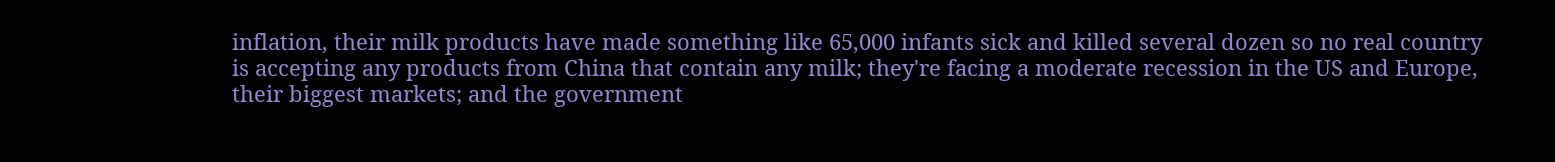inflation, their milk products have made something like 65,000 infants sick and killed several dozen so no real country is accepting any products from China that contain any milk; they're facing a moderate recession in the US and Europe, their biggest markets; and the government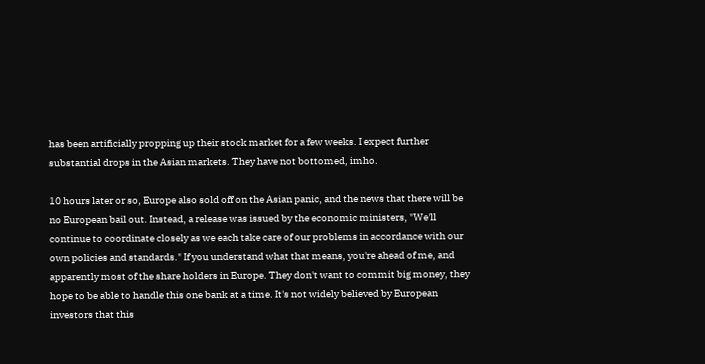has been artificially propping up their stock market for a few weeks. I expect further substantial drops in the Asian markets. They have not bottomed, imho.

10 hours later or so, Europe also sold off on the Asian panic, and the news that there will be no European bail out. Instead, a release was issued by the economic ministers, "We'll continue to coordinate closely as we each take care of our problems in accordance with our own policies and standards." If you understand what that means, you're ahead of me, and apparently most of the share holders in Europe. They don't want to commit big money, they hope to be able to handle this one bank at a time. It's not widely believed by European investors that this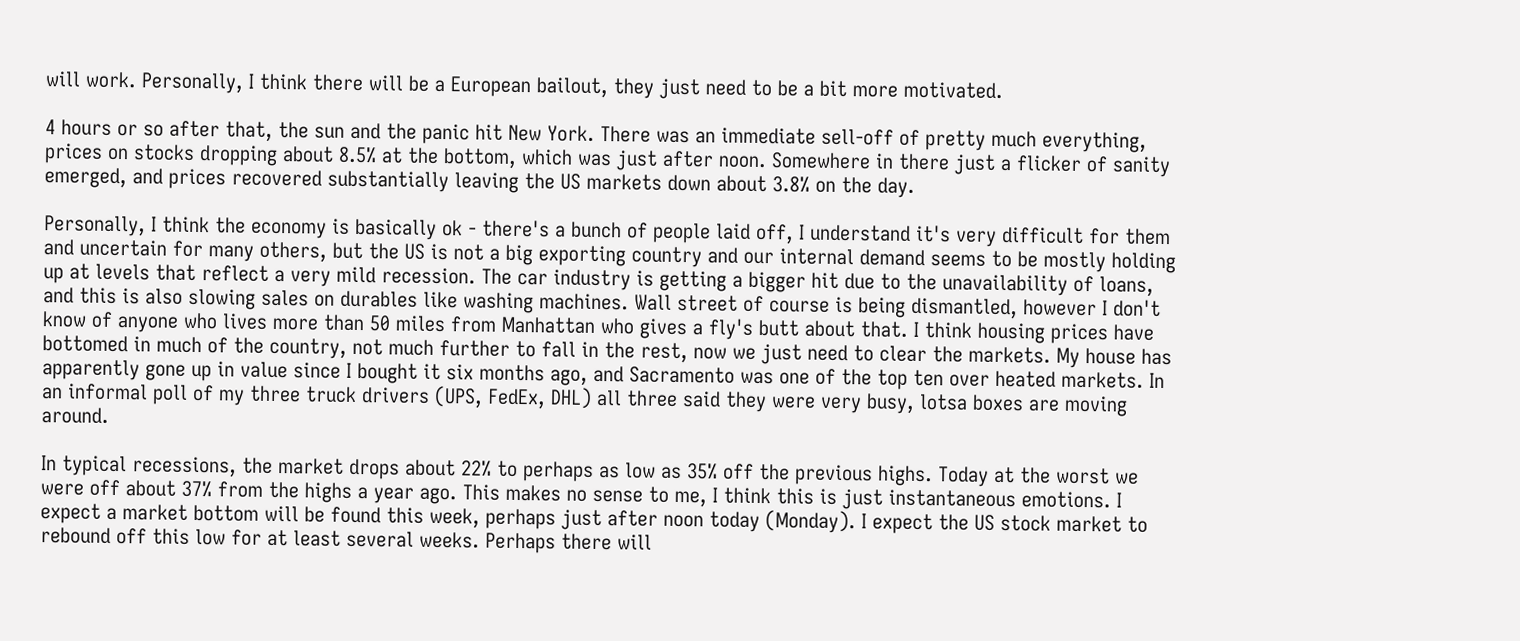will work. Personally, I think there will be a European bailout, they just need to be a bit more motivated.

4 hours or so after that, the sun and the panic hit New York. There was an immediate sell-off of pretty much everything, prices on stocks dropping about 8.5% at the bottom, which was just after noon. Somewhere in there just a flicker of sanity emerged, and prices recovered substantially leaving the US markets down about 3.8% on the day.

Personally, I think the economy is basically ok - there's a bunch of people laid off, I understand it's very difficult for them and uncertain for many others, but the US is not a big exporting country and our internal demand seems to be mostly holding up at levels that reflect a very mild recession. The car industry is getting a bigger hit due to the unavailability of loans, and this is also slowing sales on durables like washing machines. Wall street of course is being dismantled, however I don't know of anyone who lives more than 50 miles from Manhattan who gives a fly's butt about that. I think housing prices have bottomed in much of the country, not much further to fall in the rest, now we just need to clear the markets. My house has apparently gone up in value since I bought it six months ago, and Sacramento was one of the top ten over heated markets. In an informal poll of my three truck drivers (UPS, FedEx, DHL) all three said they were very busy, lotsa boxes are moving around.

In typical recessions, the market drops about 22% to perhaps as low as 35% off the previous highs. Today at the worst we were off about 37% from the highs a year ago. This makes no sense to me, I think this is just instantaneous emotions. I expect a market bottom will be found this week, perhaps just after noon today (Monday). I expect the US stock market to rebound off this low for at least several weeks. Perhaps there will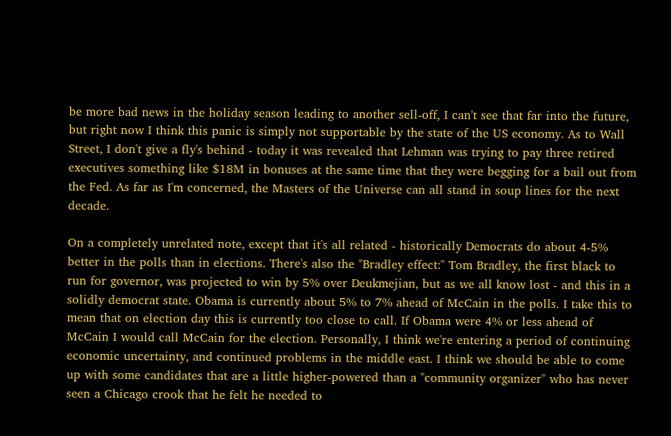be more bad news in the holiday season leading to another sell-off, I can't see that far into the future, but right now I think this panic is simply not supportable by the state of the US economy. As to Wall Street, I don't give a fly's behind - today it was revealed that Lehman was trying to pay three retired executives something like $18M in bonuses at the same time that they were begging for a bail out from the Fed. As far as I'm concerned, the Masters of the Universe can all stand in soup lines for the next decade.

On a completely unrelated note, except that it's all related - historically Democrats do about 4-5% better in the polls than in elections. There's also the "Bradley effect:" Tom Bradley, the first black to run for governor, was projected to win by 5% over Deukmejian, but as we all know lost - and this in a solidly democrat state. Obama is currently about 5% to 7% ahead of McCain in the polls. I take this to mean that on election day this is currently too close to call. If Obama were 4% or less ahead of McCain I would call McCain for the election. Personally, I think we're entering a period of continuing economic uncertainty, and continued problems in the middle east. I think we should be able to come up with some candidates that are a little higher-powered than a "community organizer" who has never seen a Chicago crook that he felt he needed to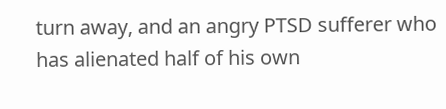turn away, and an angry PTSD sufferer who has alienated half of his own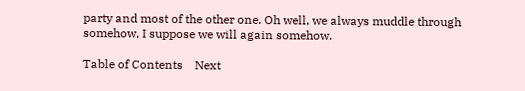party and most of the other one. Oh well, we always muddle through somehow, I suppose we will again somehow.

Table of Contents    Next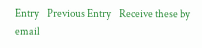Entry    Previous Entry    Receive these by email